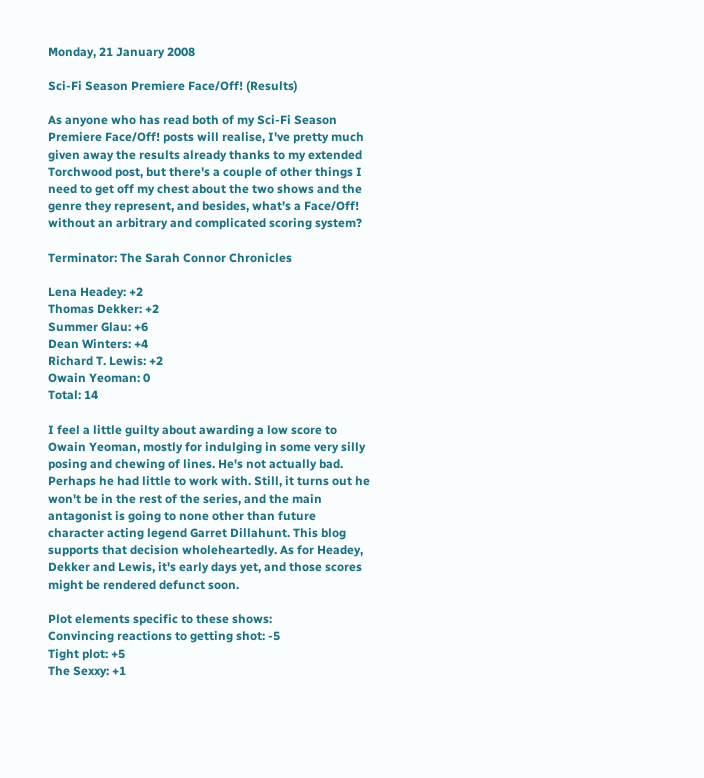Monday, 21 January 2008

Sci-Fi Season Premiere Face/Off! (Results)

As anyone who has read both of my Sci-Fi Season Premiere Face/Off! posts will realise, I've pretty much given away the results already thanks to my extended Torchwood post, but there's a couple of other things I need to get off my chest about the two shows and the genre they represent, and besides, what's a Face/Off! without an arbitrary and complicated scoring system?

Terminator: The Sarah Connor Chronicles

Lena Headey: +2
Thomas Dekker: +2
Summer Glau: +6
Dean Winters: +4
Richard T. Lewis: +2
Owain Yeoman: 0
Total: 14

I feel a little guilty about awarding a low score to Owain Yeoman, mostly for indulging in some very silly posing and chewing of lines. He's not actually bad. Perhaps he had little to work with. Still, it turns out he won't be in the rest of the series, and the main antagonist is going to none other than future character acting legend Garret Dillahunt. This blog supports that decision wholeheartedly. As for Headey, Dekker and Lewis, it's early days yet, and those scores might be rendered defunct soon.

Plot elements specific to these shows:
Convincing reactions to getting shot: -5
Tight plot: +5
The Sexxy: +1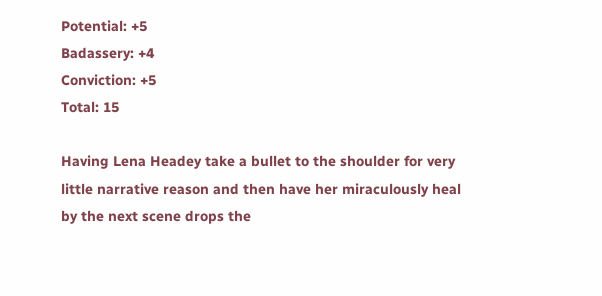Potential: +5
Badassery: +4
Conviction: +5
Total: 15

Having Lena Headey take a bullet to the shoulder for very little narrative reason and then have her miraculously heal by the next scene drops the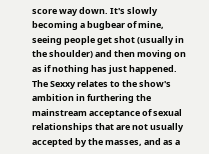score way down. It's slowly becoming a bugbear of mine, seeing people get shot (usually in the shoulder) and then moving on as if nothing has just happened. The Sexxy relates to the show's ambition in furthering the mainstream acceptance of sexual relationships that are not usually accepted by the masses, and as a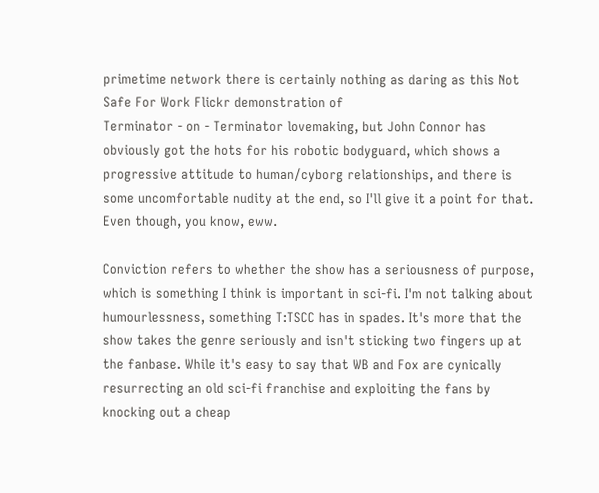primetime network there is certainly nothing as daring as this Not Safe For Work Flickr demonstration of
Terminator - on - Terminator lovemaking, but John Connor has obviously got the hots for his robotic bodyguard, which shows a progressive attitude to human/cyborg relationships, and there is some uncomfortable nudity at the end, so I'll give it a point for that. Even though, you know, eww.

Conviction refers to whether the show has a seriousness of purpose, which is something I think is important in sci-fi. I'm not talking about humourlessness, something T:TSCC has in spades. It's more that the show takes the genre seriously and isn't sticking two fingers up at the fanbase. While it's easy to say that WB and Fox are cynically resurrecting an old sci-fi franchise and exploiting the fans by knocking out a cheap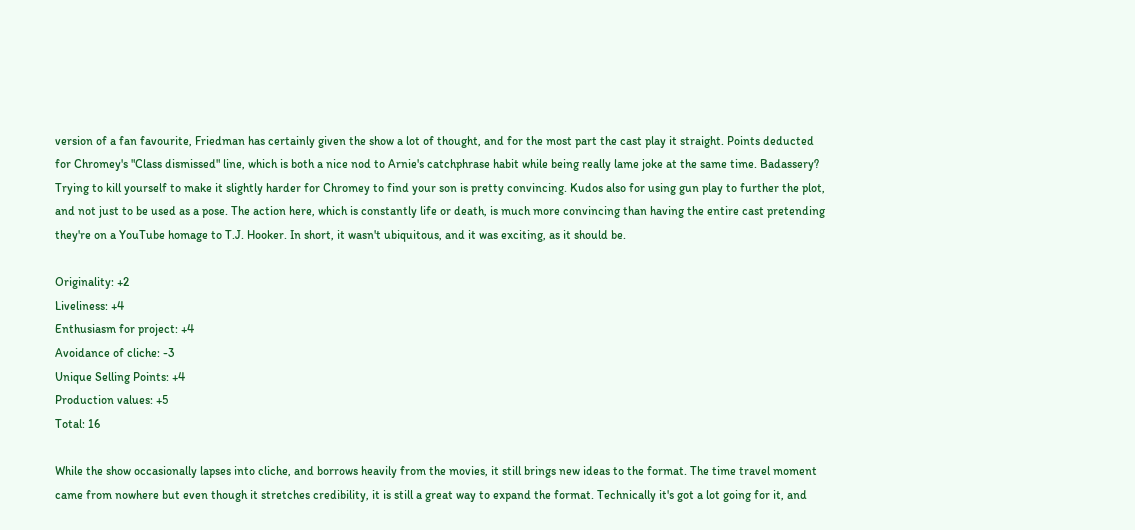version of a fan favourite, Friedman has certainly given the show a lot of thought, and for the most part the cast play it straight. Points deducted for Chromey's "Class dismissed" line, which is both a nice nod to Arnie's catchphrase habit while being really lame joke at the same time. Badassery? Trying to kill yourself to make it slightly harder for Chromey to find your son is pretty convincing. Kudos also for using gun play to further the plot, and not just to be used as a pose. The action here, which is constantly life or death, is much more convincing than having the entire cast pretending they're on a YouTube homage to T.J. Hooker. In short, it wasn't ubiquitous, and it was exciting, as it should be.

Originality: +2
Liveliness: +4
Enthusiasm for project: +4
Avoidance of cliche: -3
Unique Selling Points: +4
Production values: +5
Total: 16

While the show occasionally lapses into cliche, and borrows heavily from the movies, it still brings new ideas to the format. The time travel moment came from nowhere but even though it stretches credibility, it is still a great way to expand the format. Technically it's got a lot going for it, and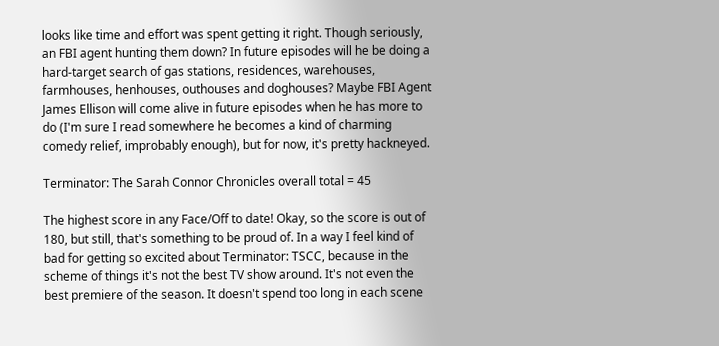looks like time and effort was spent getting it right. Though seriously, an FBI agent hunting them down? In future episodes will he be doing a hard-target search of gas stations, residences, warehouses, farmhouses, henhouses, outhouses and doghouses? Maybe FBI Agent James Ellison will come alive in future episodes when he has more to do (I'm sure I read somewhere he becomes a kind of charming comedy relief, improbably enough), but for now, it's pretty hackneyed.

Terminator: The Sarah Connor Chronicles overall total = 45

The highest score in any Face/Off to date! Okay, so the score is out of 180, but still, that's something to be proud of. In a way I feel kind of bad for getting so excited about Terminator: TSCC, because in the scheme of things it's not the best TV show around. It's not even the best premiere of the season. It doesn't spend too long in each scene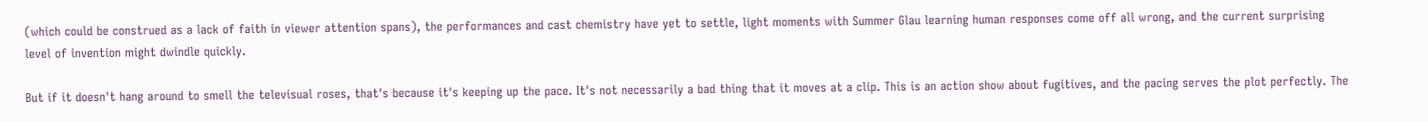(which could be construed as a lack of faith in viewer attention spans), the performances and cast chemistry have yet to settle, light moments with Summer Glau learning human responses come off all wrong, and the current surprising level of invention might dwindle quickly.

But if it doesn't hang around to smell the televisual roses, that's because it's keeping up the pace. It's not necessarily a bad thing that it moves at a clip. This is an action show about fugitives, and the pacing serves the plot perfectly. The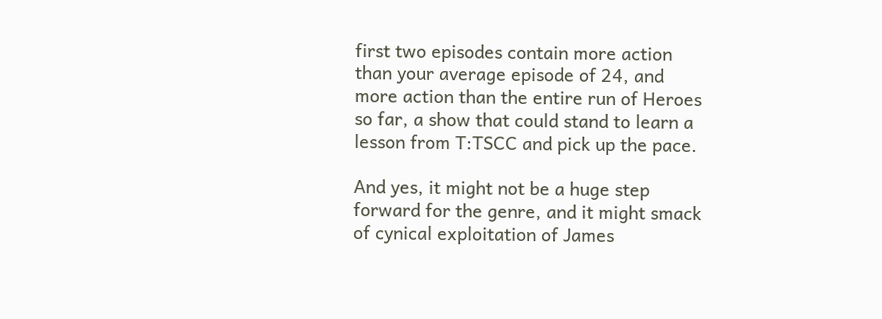first two episodes contain more action than your average episode of 24, and more action than the entire run of Heroes so far, a show that could stand to learn a lesson from T:TSCC and pick up the pace.

And yes, it might not be a huge step forward for the genre, and it might smack of cynical exploitation of James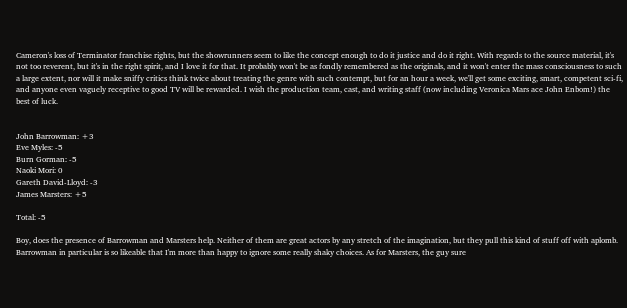Cameron's loss of Terminator franchise rights, but the showrunners seem to like the concept enough to do it justice and do it right. With regards to the source material, it's not too reverent, but it's in the right spirit, and I love it for that. It probably won't be as fondly remembered as the originals, and it won't enter the mass consciousness to such a large extent, nor will it make sniffy critics think twice about treating the genre with such contempt, but for an hour a week, we'll get some exciting, smart, competent sci-fi, and anyone even vaguely receptive to good TV will be rewarded. I wish the production team, cast, and writing staff (now including Veronica Mars ace John Enbom!) the best of luck.


John Barrowman: +3
Eve Myles: -5
Burn Gorman: -5
Naoki Mori: 0
Gareth David-Lloyd: -3
James Marsters: +5

Total: -5

Boy, does the presence of Barrowman and Marsters help. Neither of them are great actors by any stretch of the imagination, but they pull this kind of stuff off with aplomb. Barrowman in particular is so likeable that I'm more than happy to ignore some really shaky choices. As for Marsters, the guy sure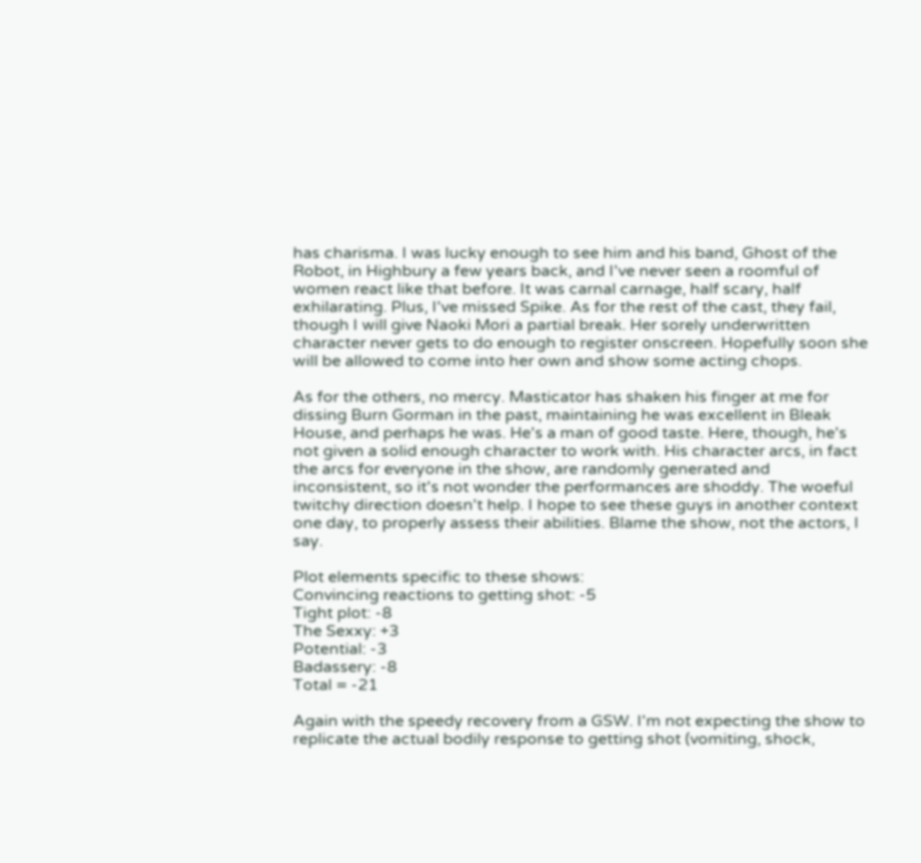has charisma. I was lucky enough to see him and his band, Ghost of the Robot, in Highbury a few years back, and I've never seen a roomful of women react like that before. It was carnal carnage, half scary, half exhilarating. Plus, I've missed Spike. As for the rest of the cast, they fail, though I will give Naoki Mori a partial break. Her sorely underwritten character never gets to do enough to register onscreen. Hopefully soon she will be allowed to come into her own and show some acting chops.

As for the others, no mercy. Masticator has shaken his finger at me for dissing Burn Gorman in the past, maintaining he was excellent in Bleak House, and perhaps he was. He's a man of good taste. Here, though, he's not given a solid enough character to work with. His character arcs, in fact the arcs for everyone in the show, are randomly generated and inconsistent, so it's not wonder the performances are shoddy. The woeful twitchy direction doesn't help. I hope to see these guys in another context one day, to properly assess their abilities. Blame the show, not the actors, I say.

Plot elements specific to these shows:
Convincing reactions to getting shot: -5
Tight plot: -8
The Sexxy: +3
Potential: -3
Badassery: -8
Total = -21

Again with the speedy recovery from a GSW. I'm not expecting the show to replicate the actual bodily response to getting shot (vomiting, shock,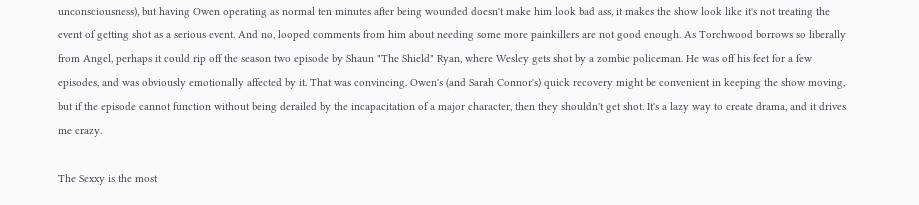unconsciousness), but having Owen operating as normal ten minutes after being wounded doesn't make him look bad ass, it makes the show look like it's not treating the event of getting shot as a serious event. And no, looped comments from him about needing some more painkillers are not good enough. As Torchwood borrows so liberally from Angel, perhaps it could rip off the season two episode by Shaun "The Shield" Ryan, where Wesley gets shot by a zombie policeman. He was off his feet for a few episodes, and was obviously emotionally affected by it. That was convincing. Owen's (and Sarah Connor's) quick recovery might be convenient in keeping the show moving, but if the episode cannot function without being derailed by the incapacitation of a major character, then they shouldn't get shot. It's a lazy way to create drama, and it drives me crazy.

The Sexxy is the most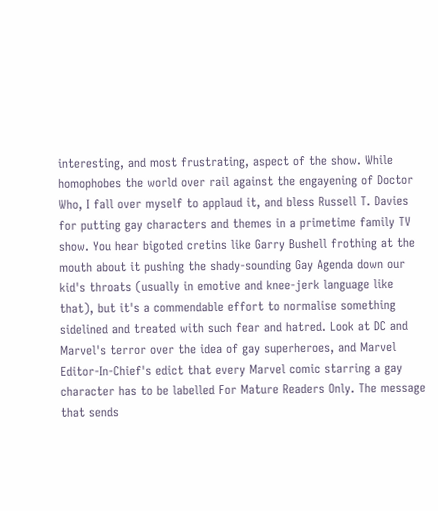interesting, and most frustrating, aspect of the show. While homophobes the world over rail against the engayening of Doctor Who, I fall over myself to applaud it, and bless Russell T. Davies for putting gay characters and themes in a primetime family TV show. You hear bigoted cretins like Garry Bushell frothing at the mouth about it pushing the shady-sounding Gay Agenda down our kid's throats (usually in emotive and knee-jerk language like that), but it's a commendable effort to normalise something sidelined and treated with such fear and hatred. Look at DC and Marvel's terror over the idea of gay superheroes, and Marvel Editor-In-Chief's edict that every Marvel comic starring a gay character has to be labelled For Mature Readers Only. The message that sends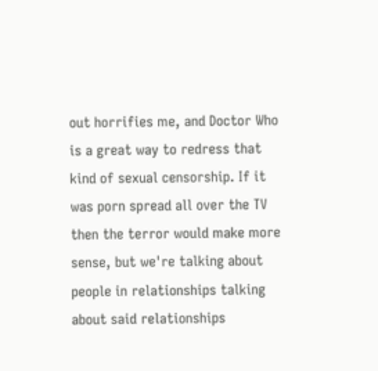out horrifies me, and Doctor Who is a great way to redress that kind of sexual censorship. If it was porn spread all over the TV then the terror would make more sense, but we're talking about people in relationships talking about said relationships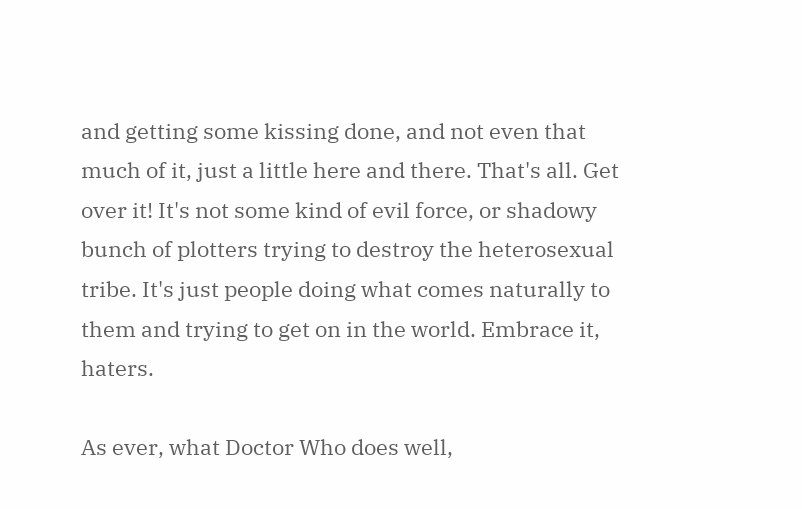and getting some kissing done, and not even that much of it, just a little here and there. That's all. Get over it! It's not some kind of evil force, or shadowy bunch of plotters trying to destroy the heterosexual tribe. It's just people doing what comes naturally to them and trying to get on in the world. Embrace it, haters.

As ever, what Doctor Who does well,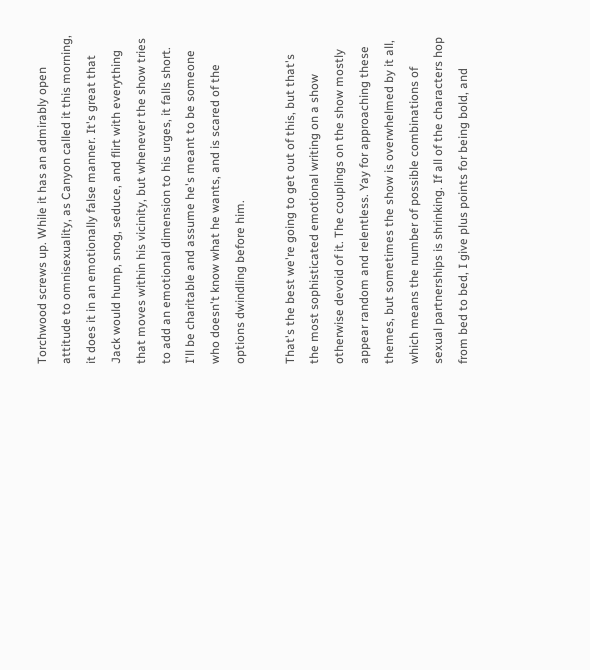Torchwood screws up. While it has an admirably open attitude to omnisexuality, as Canyon called it this morning, it does it in an emotionally false manner. It's great that Jack would hump, snog, seduce, and flirt with everything that moves within his vicinity, but whenever the show tries to add an emotional dimension to his urges, it falls short. I'll be charitable and assume he's meant to be someone who doesn't know what he wants, and is scared of the options dwindling before him.

That's the best we're going to get out of this, but that's the most sophisticated emotional writing on a show otherwise devoid of it. The couplings on the show mostly appear random and relentless. Yay for approaching these themes, but sometimes the show is overwhelmed by it all, which means the number of possible combinations of sexual partnerships is shrinking. If all of the characters hop from bed to bed, I give plus points for being bold, and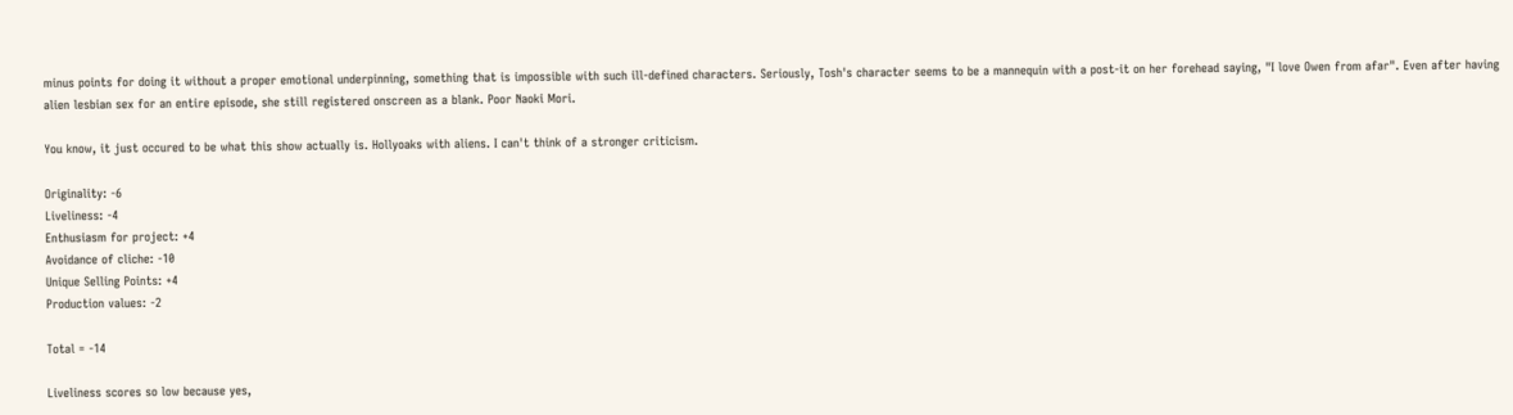minus points for doing it without a proper emotional underpinning, something that is impossible with such ill-defined characters. Seriously, Tosh's character seems to be a mannequin with a post-it on her forehead saying, "I love Owen from afar". Even after having alien lesbian sex for an entire episode, she still registered onscreen as a blank. Poor Naoki Mori.

You know, it just occured to be what this show actually is. Hollyoaks with aliens. I can't think of a stronger criticism.

Originality: -6
Liveliness: -4
Enthusiasm for project: +4
Avoidance of cliche: -10
Unique Selling Points: +4
Production values: -2

Total = -14

Liveliness scores so low because yes,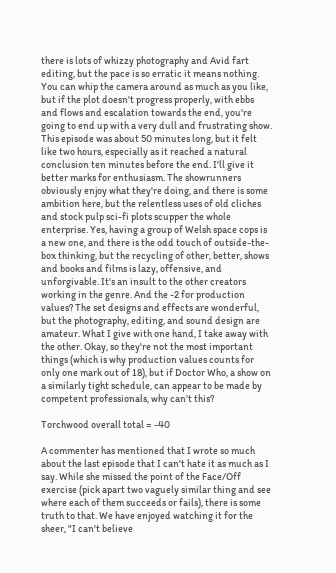there is lots of whizzy photography and Avid fart editing, but the pace is so erratic it means nothing. You can whip the camera around as much as you like, but if the plot doesn't progress properly, with ebbs and flows and escalation towards the end, you're going to end up with a very dull and frustrating show. This episode was about 50 minutes long, but it felt like two hours, especially as it reached a natural conclusion ten minutes before the end. I'll give it better marks for enthusiasm. The showrunners obviously enjoy what they're doing, and there is some ambition here, but the relentless uses of old cliches and stock pulp sci-fi plots scupper the whole enterprise. Yes, having a group of Welsh space cops is a new one, and there is the odd touch of outside-the-box thinking, but the recycling of other, better, shows and books and films is lazy, offensive, and unforgivable. It's an insult to the other creators working in the genre. And the -2 for production values? The set designs and effects are wonderful, but the photography, editing, and sound design are amateur. What I give with one hand, I take away with the other. Okay, so they're not the most important things (which is why production values counts for only one mark out of 18), but if Doctor Who, a show on a similarly tight schedule, can appear to be made by competent professionals, why can't this?

Torchwood overall total = -40

A commenter has mentioned that I wrote so much about the last episode that I can't hate it as much as I say. While she missed the point of the Face/Off exercise (pick apart two vaguely similar thing and see where each of them succeeds or fails), there is some truth to that. We have enjoyed watching it for the sheer, "I can't believe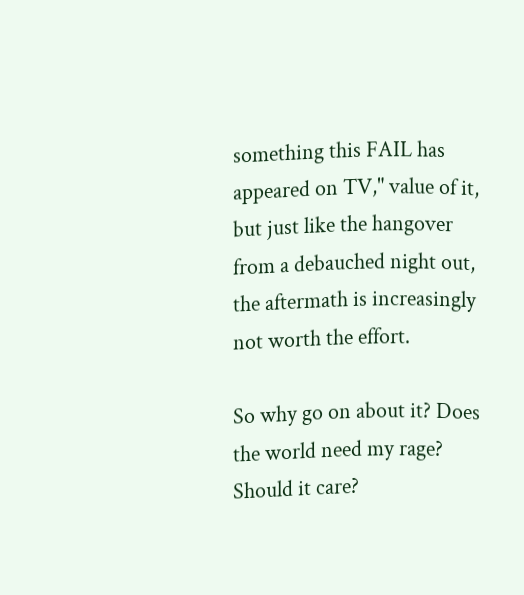something this FAIL has appeared on TV," value of it, but just like the hangover from a debauched night out, the aftermath is increasingly not worth the effort.

So why go on about it? Does the world need my rage? Should it care?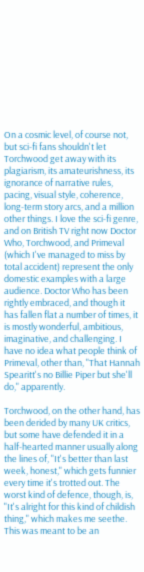On a cosmic level, of course not, but sci-fi fans shouldn't let Torchwood get away with its plagiarism, its amateurishness, its ignorance of narrative rules, pacing, visual style, coherence, long-term story arcs, and a million other things. I love the sci-fi genre, and on British TV right now Doctor Who, Torchwood, and Primeval (which I've managed to miss by total accident) represent the only domestic examples with a large audience. Doctor Who has been rightly embraced, and though it has fallen flat a number of times, it is mostly wonderful, ambitious, imaginative, and challenging. I have no idea what people think of Primeval, other than, "That Hannah Spearitt's no Billie Piper but she'll do," apparently.

Torchwood, on the other hand, has been derided by many UK critics, but some have defended it in a half-hearted manner usually along the lines of, "It's better than last week, honest," which gets funnier every time it's trotted out. The worst kind of defence, though, is, "It's alright for this kind of childish thing," which makes me seethe. This was meant to be an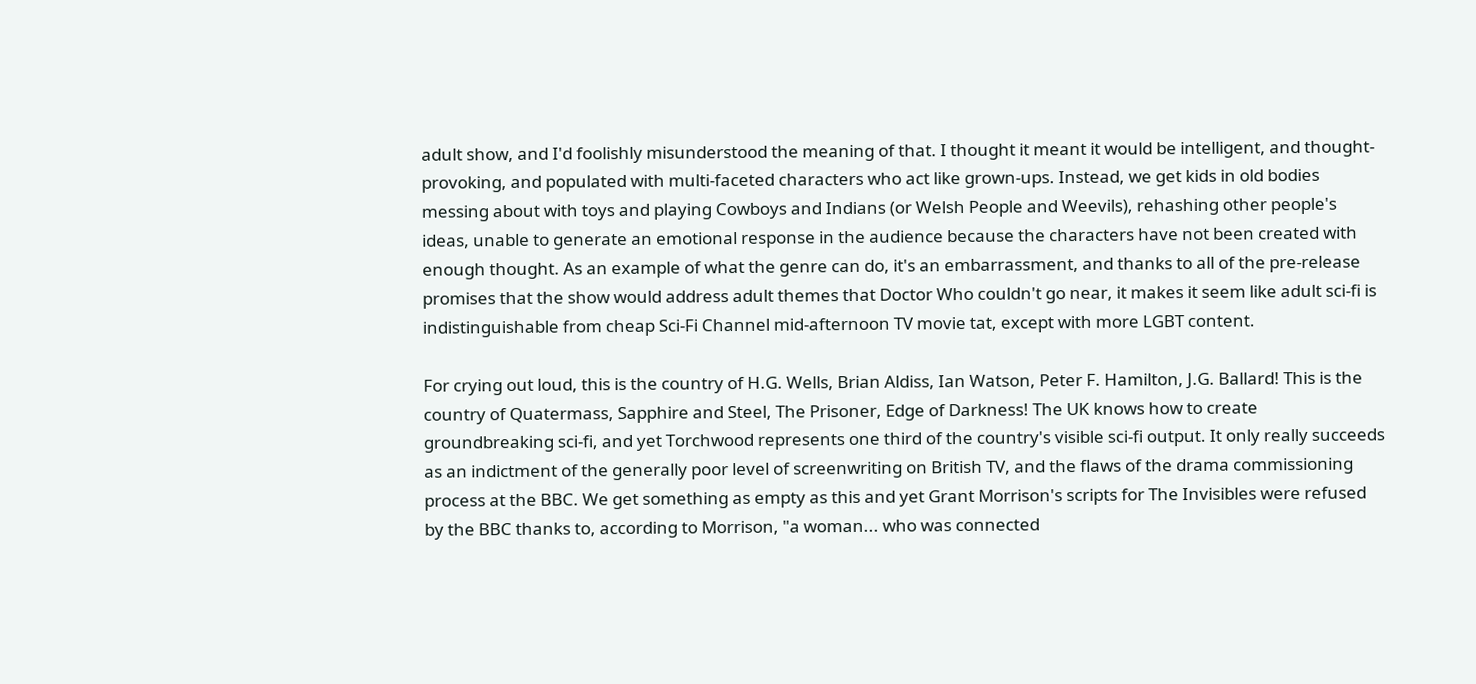adult show, and I'd foolishly misunderstood the meaning of that. I thought it meant it would be intelligent, and thought-provoking, and populated with multi-faceted characters who act like grown-ups. Instead, we get kids in old bodies messing about with toys and playing Cowboys and Indians (or Welsh People and Weevils), rehashing other people's ideas, unable to generate an emotional response in the audience because the characters have not been created with enough thought. As an example of what the genre can do, it's an embarrassment, and thanks to all of the pre-release promises that the show would address adult themes that Doctor Who couldn't go near, it makes it seem like adult sci-fi is indistinguishable from cheap Sci-Fi Channel mid-afternoon TV movie tat, except with more LGBT content.

For crying out loud, this is the country of H.G. Wells, Brian Aldiss, Ian Watson, Peter F. Hamilton, J.G. Ballard! This is the country of Quatermass, Sapphire and Steel, The Prisoner, Edge of Darkness! The UK knows how to create groundbreaking sci-fi, and yet Torchwood represents one third of the country's visible sci-fi output. It only really succeeds as an indictment of the generally poor level of screenwriting on British TV, and the flaws of the drama commissioning process at the BBC. We get something as empty as this and yet Grant Morrison's scripts for The Invisibles were refused by the BBC thanks to, according to Morrison, "a woman... who was connected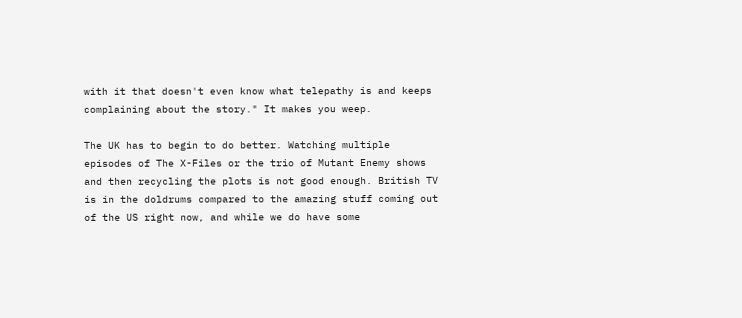with it that doesn't even know what telepathy is and keeps complaining about the story." It makes you weep.

The UK has to begin to do better. Watching multiple episodes of The X-Files or the trio of Mutant Enemy shows and then recycling the plots is not good enough. British TV is in the doldrums compared to the amazing stuff coming out of the US right now, and while we do have some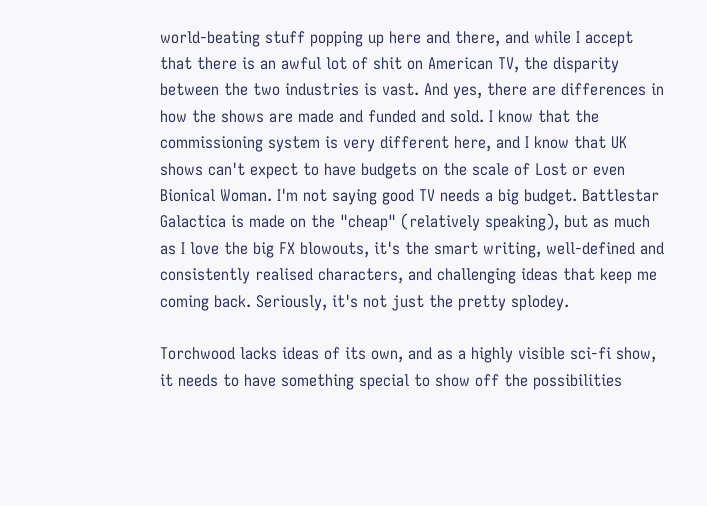world-beating stuff popping up here and there, and while I accept that there is an awful lot of shit on American TV, the disparity between the two industries is vast. And yes, there are differences in how the shows are made and funded and sold. I know that the commissioning system is very different here, and I know that UK shows can't expect to have budgets on the scale of Lost or even Bionical Woman. I'm not saying good TV needs a big budget. Battlestar Galactica is made on the "cheap" (relatively speaking), but as much as I love the big FX blowouts, it's the smart writing, well-defined and consistently realised characters, and challenging ideas that keep me coming back. Seriously, it's not just the pretty splodey.

Torchwood lacks ideas of its own, and as a highly visible sci-fi show, it needs to have something special to show off the possibilities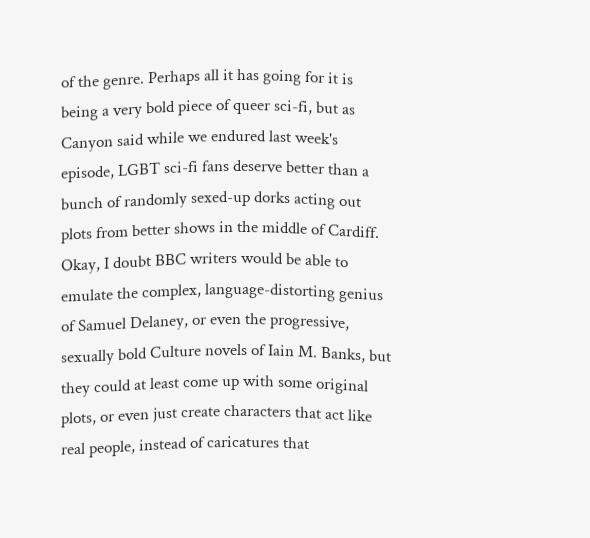of the genre. Perhaps all it has going for it is being a very bold piece of queer sci-fi, but as Canyon said while we endured last week's episode, LGBT sci-fi fans deserve better than a bunch of randomly sexed-up dorks acting out plots from better shows in the middle of Cardiff. Okay, I doubt BBC writers would be able to emulate the complex, language-distorting genius of Samuel Delaney, or even the progressive, sexually bold Culture novels of Iain M. Banks, but they could at least come up with some original plots, or even just create characters that act like real people, instead of caricatures that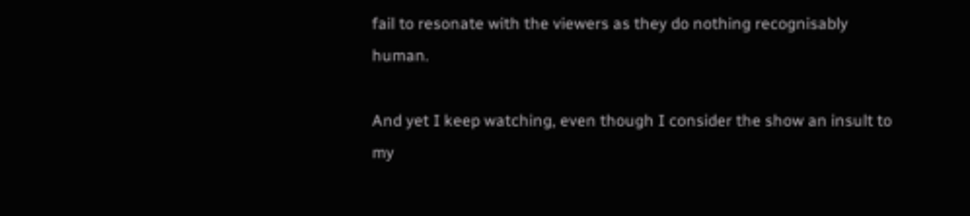fail to resonate with the viewers as they do nothing recognisably human.

And yet I keep watching, even though I consider the show an insult to my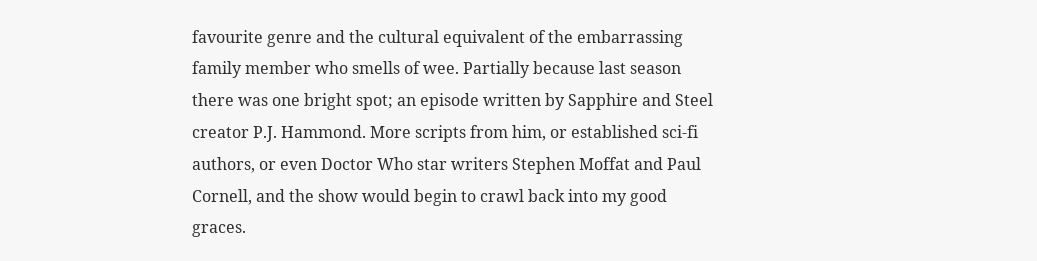favourite genre and the cultural equivalent of the embarrassing family member who smells of wee. Partially because last season there was one bright spot; an episode written by Sapphire and Steel creator P.J. Hammond. More scripts from him, or established sci-fi authors, or even Doctor Who star writers Stephen Moffat and Paul Cornell, and the show would begin to crawl back into my good graces.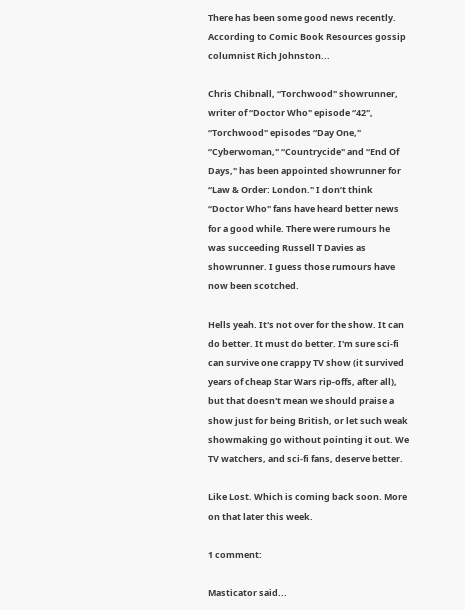There has been some good news recently. According to Comic Book Resources gossip columnist Rich Johnston...

Chris Chibnall, “Torchwood" showrunner, writer of “Doctor Who" episode “42", “Torchwood" episodes “Day One," “Cyberwoman," “Countrycide" and “End Of Days," has been appointed showrunner for “Law & Order: London." I don’t think “Doctor Who" fans have heard better news for a good while. There were rumours he was succeeding Russell T Davies as showrunner. I guess those rumours have now been scotched.

Hells yeah. It's not over for the show. It can do better. It must do better. I'm sure sci-fi can survive one crappy TV show (it survived years of cheap Star Wars rip-offs, after all), but that doesn't mean we should praise a show just for being British, or let such weak showmaking go without pointing it out. We TV watchers, and sci-fi fans, deserve better.

Like Lost. Which is coming back soon. More on that later this week.

1 comment:

Masticator said...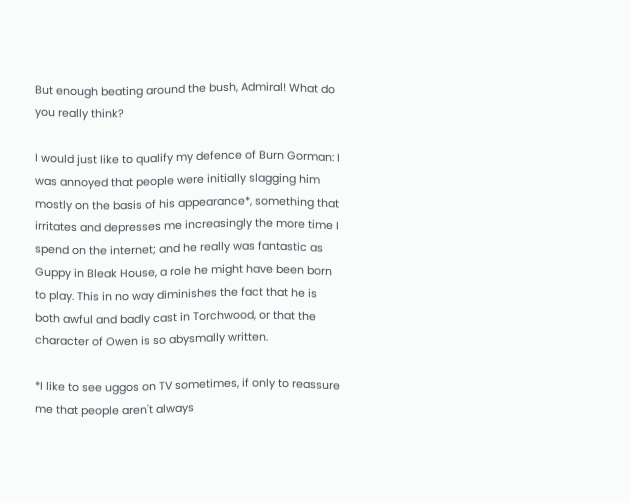But enough beating around the bush, Admiral! What do you really think?

I would just like to qualify my defence of Burn Gorman: I was annoyed that people were initially slagging him mostly on the basis of his appearance*, something that irritates and depresses me increasingly the more time I spend on the internet; and he really was fantastic as Guppy in Bleak House, a role he might have been born to play. This in no way diminishes the fact that he is both awful and badly cast in Torchwood, or that the character of Owen is so abysmally written.

*I like to see uggos on TV sometimes, if only to reassure me that people aren't always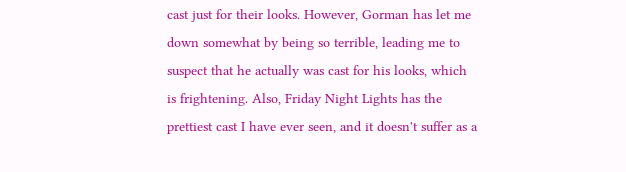cast just for their looks. However, Gorman has let me down somewhat by being so terrible, leading me to suspect that he actually was cast for his looks, which is frightening. Also, Friday Night Lights has the prettiest cast I have ever seen, and it doesn't suffer as a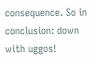consequence. So in conclusion: down with uggos!